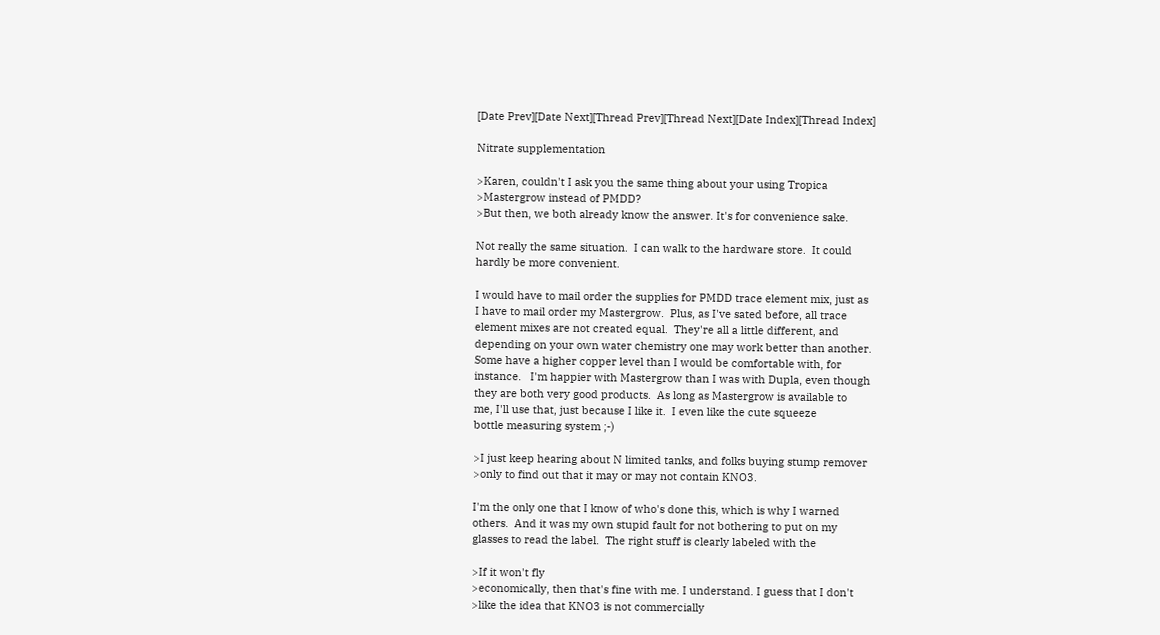[Date Prev][Date Next][Thread Prev][Thread Next][Date Index][Thread Index]

Nitrate supplementation

>Karen, couldn't I ask you the same thing about your using Tropica
>Mastergrow instead of PMDD?
>But then, we both already know the answer. It's for convenience sake.

Not really the same situation.  I can walk to the hardware store.  It could
hardly be more convenient.

I would have to mail order the supplies for PMDD trace element mix, just as
I have to mail order my Mastergrow.  Plus, as I've sated before, all trace
element mixes are not created equal.  They're all a little different, and
depending on your own water chemistry one may work better than another.
Some have a higher copper level than I would be comfortable with, for
instance.   I'm happier with Mastergrow than I was with Dupla, even though
they are both very good products.  As long as Mastergrow is available to
me, I'll use that, just because I like it.  I even like the cute squeeze
bottle measuring system ;-)

>I just keep hearing about N limited tanks, and folks buying stump remover
>only to find out that it may or may not contain KNO3.

I'm the only one that I know of who's done this, which is why I warned
others.  And it was my own stupid fault for not bothering to put on my
glasses to read the label.  The right stuff is clearly labeled with the

>If it won't fly
>economically, then that's fine with me. I understand. I guess that I don't
>like the idea that KNO3 is not commercially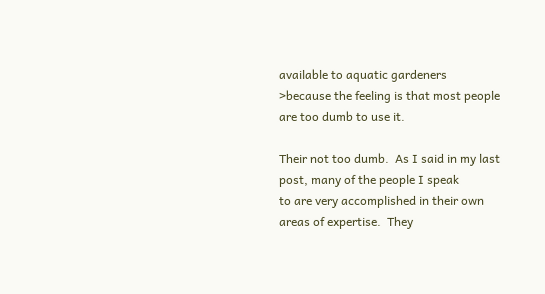available to aquatic gardeners
>because the feeling is that most people are too dumb to use it.

Their not too dumb.  As I said in my last post, many of the people I speak
to are very accomplished in their own areas of expertise.  They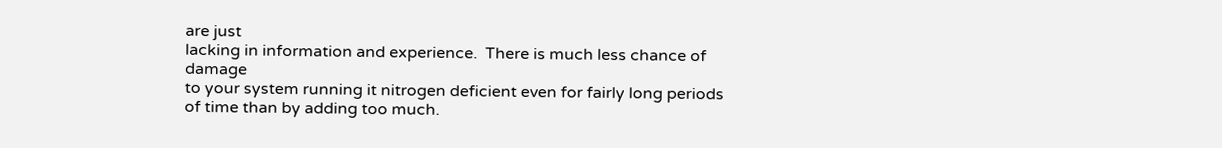are just
lacking in information and experience.  There is much less chance of damage
to your system running it nitrogen deficient even for fairly long periods
of time than by adding too much.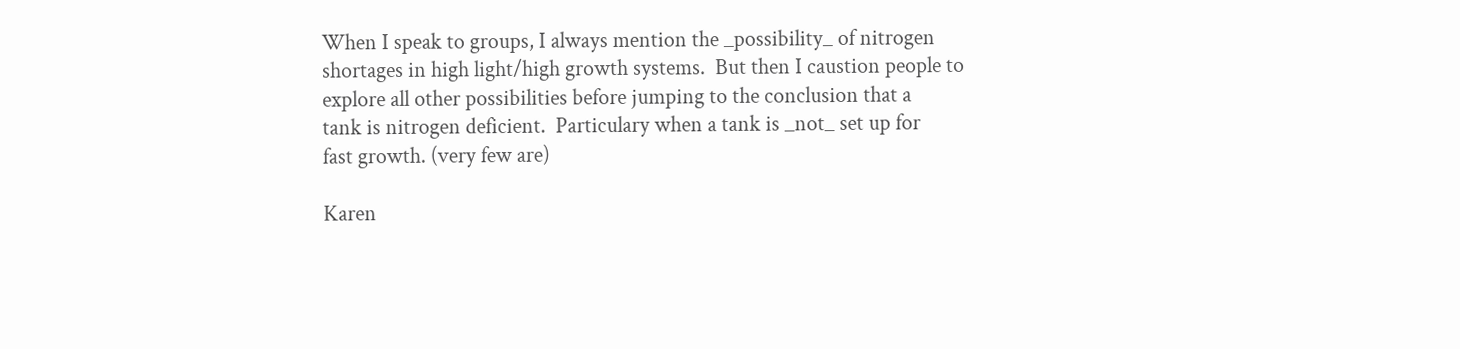When I speak to groups, I always mention the _possibility_ of nitrogen
shortages in high light/high growth systems.  But then I caustion people to
explore all other possibilities before jumping to the conclusion that a
tank is nitrogen deficient.  Particulary when a tank is _not_ set up for
fast growth. (very few are)

Karen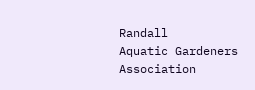Randall
Aquatic Gardeners Association